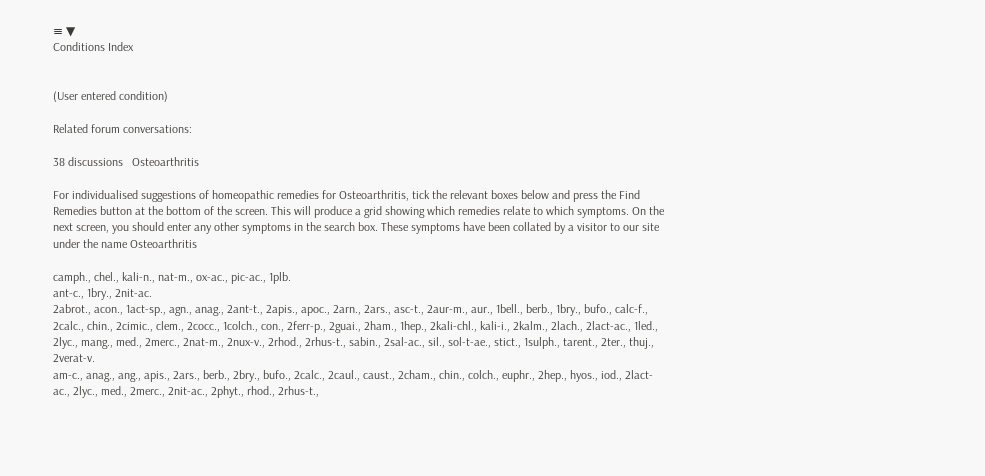≡ ▼
Conditions Index


(User entered condition)

Related forum conversations:

38 discussions   Osteoarthritis

For individualised suggestions of homeopathic remedies for Osteoarthritis, tick the relevant boxes below and press the Find Remedies button at the bottom of the screen. This will produce a grid showing which remedies relate to which symptoms. On the next screen, you should enter any other symptoms in the search box. These symptoms have been collated by a visitor to our site under the name Osteoarthritis

camph., chel., kali-n., nat-m., ox-ac., pic-ac., 1plb.
ant-c., 1bry., 2nit-ac.
2abrot., acon., 1act-sp., agn., anag., 2ant-t., 2apis., apoc., 2arn., 2ars., asc-t., 2aur-m., aur., 1bell., berb., 1bry., bufo., calc-f., 2calc., chin., 2cimic., clem., 2cocc., 1colch., con., 2ferr-p., 2guai., 2ham., 1hep., 2kali-chl., kali-i., 2kalm., 2lach., 2lact-ac., 1led., 2lyc., mang., med., 2merc., 2nat-m., 2nux-v., 2rhod., 2rhus-t., sabin., 2sal-ac., sil., sol-t-ae., stict., 1sulph., tarent., 2ter., thuj., 2verat-v.
am-c., anag., ang., apis., 2ars., berb., 2bry., bufo., 2calc., 2caul., caust., 2cham., chin., colch., euphr., 2hep., hyos., iod., 2lact-ac., 2lyc., med., 2merc., 2nit-ac., 2phyt., rhod., 2rhus-t.,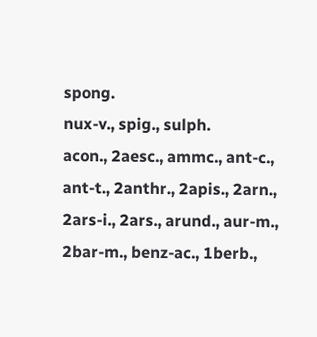spong.
nux-v., spig., sulph.
acon., 2aesc., ammc., ant-c., ant-t., 2anthr., 2apis., 2arn., 2ars-i., 2ars., arund., aur-m., 2bar-m., benz-ac., 1berb.,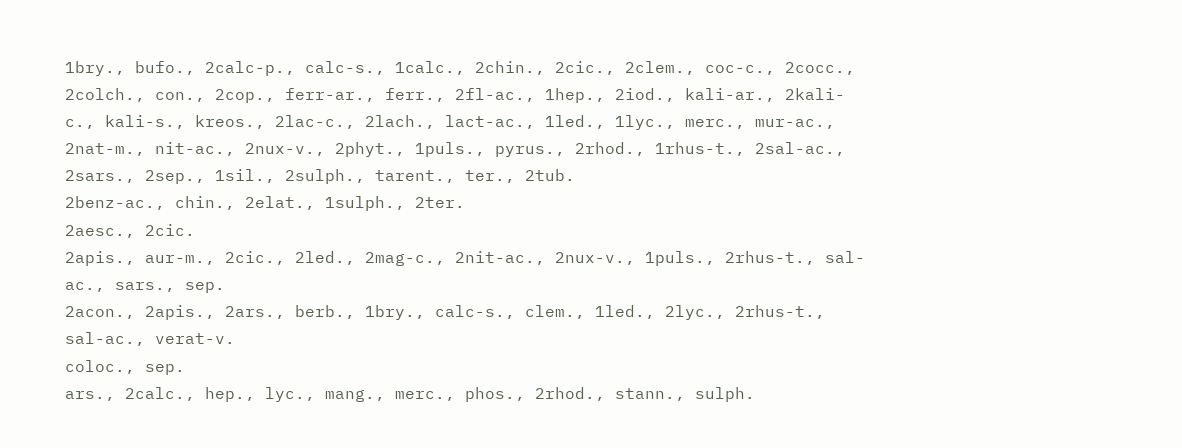1bry., bufo., 2calc-p., calc-s., 1calc., 2chin., 2cic., 2clem., coc-c., 2cocc., 2colch., con., 2cop., ferr-ar., ferr., 2fl-ac., 1hep., 2iod., kali-ar., 2kali-c., kali-s., kreos., 2lac-c., 2lach., lact-ac., 1led., 1lyc., merc., mur-ac., 2nat-m., nit-ac., 2nux-v., 2phyt., 1puls., pyrus., 2rhod., 1rhus-t., 2sal-ac., 2sars., 2sep., 1sil., 2sulph., tarent., ter., 2tub.
2benz-ac., chin., 2elat., 1sulph., 2ter.
2aesc., 2cic.
2apis., aur-m., 2cic., 2led., 2mag-c., 2nit-ac., 2nux-v., 1puls., 2rhus-t., sal-ac., sars., sep.
2acon., 2apis., 2ars., berb., 1bry., calc-s., clem., 1led., 2lyc., 2rhus-t., sal-ac., verat-v.
coloc., sep.
ars., 2calc., hep., lyc., mang., merc., phos., 2rhod., stann., sulph.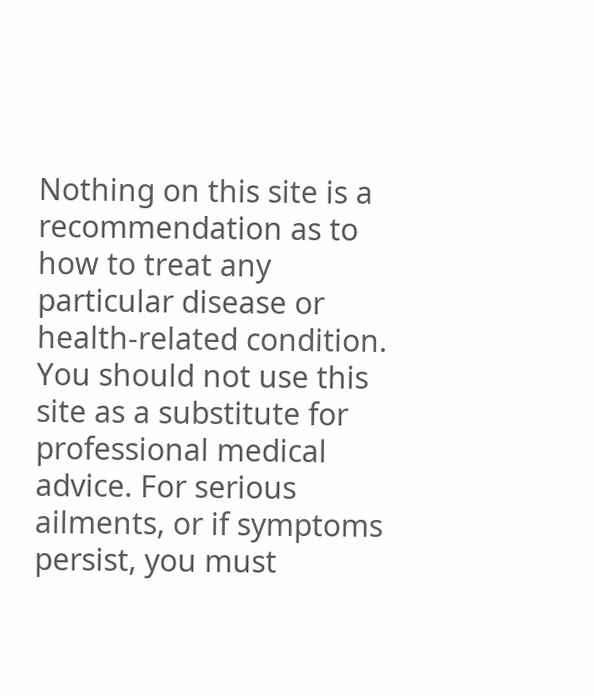Nothing on this site is a recommendation as to how to treat any particular disease or health-related condition. You should not use this site as a substitute for professional medical advice. For serious ailments, or if symptoms persist, you must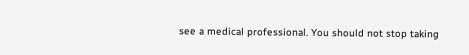see a medical professional. You should not stop taking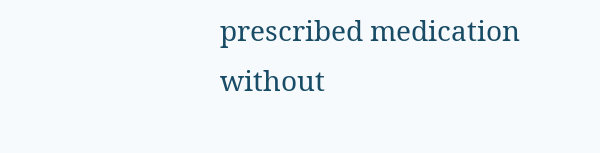prescribed medication without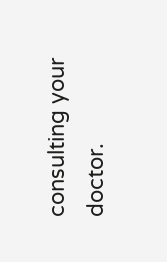consulting your doctor.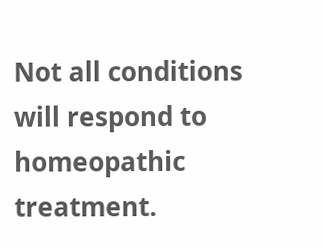Not all conditions will respond to homeopathic treatment.